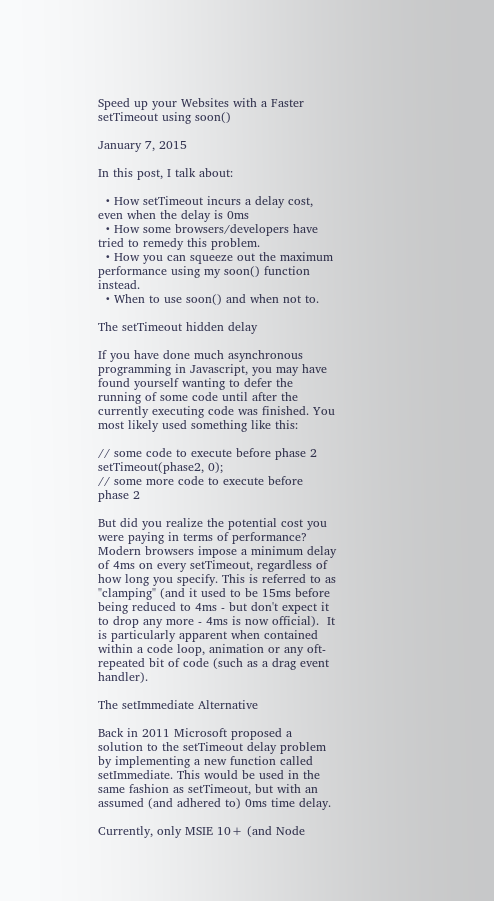Speed up your Websites with a Faster setTimeout using soon()

January 7, 2015

In this post, I talk about:

  • How setTimeout incurs a delay cost, even when the delay is 0ms
  • How some browsers/developers have tried to remedy this problem.
  • How you can squeeze out the maximum performance using my soon() function instead.
  • When to use soon() and when not to.

The setTimeout hidden delay

If you have done much asynchronous programming in Javascript, you may have found yourself wanting to defer the running of some code until after the currently executing code was finished. You most likely used something like this:

// some code to execute before phase 2
setTimeout(phase2, 0);
// some more code to execute before phase 2

But did you realize the potential cost you were paying in terms of performance?  Modern browsers impose a minimum delay of 4ms on every setTimeout, regardless of how long you specify. This is referred to as "clamping" (and it used to be 15ms before being reduced to 4ms - but don't expect it to drop any more - 4ms is now official).  It is particularly apparent when contained within a code loop, animation or any oft-repeated bit of code (such as a drag event handler).

The setImmediate Alternative

Back in 2011 Microsoft proposed a solution to the setTimeout delay problem by implementing a new function called setImmediate. This would be used in the same fashion as setTimeout, but with an assumed (and adhered to) 0ms time delay.

Currently, only MSIE 10+ (and Node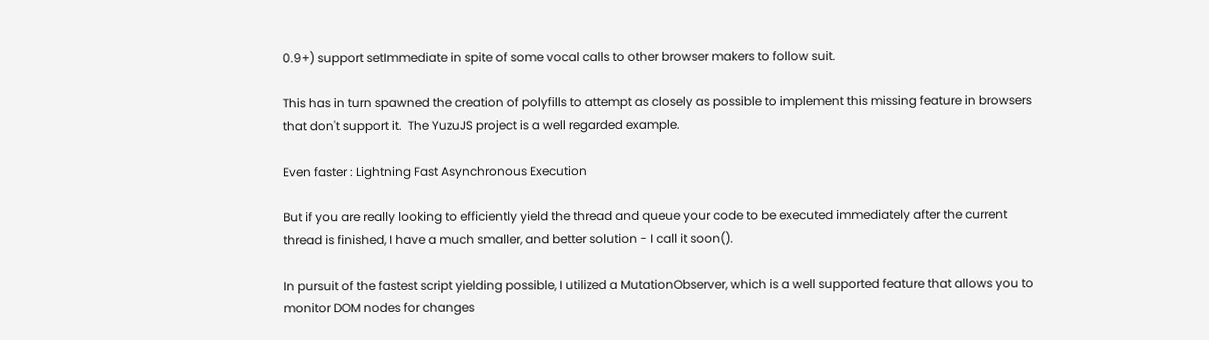0.9+) support setImmediate in spite of some vocal calls to other browser makers to follow suit.

This has in turn spawned the creation of polyfills to attempt as closely as possible to implement this missing feature in browsers that don't support it.  The YuzuJS project is a well regarded example.

Even faster : Lightning Fast Asynchronous Execution

But if you are really looking to efficiently yield the thread and queue your code to be executed immediately after the current thread is finished, I have a much smaller, and better solution - I call it soon().

In pursuit of the fastest script yielding possible, I utilized a MutationObserver, which is a well supported feature that allows you to monitor DOM nodes for changes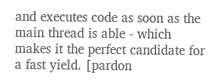and executes code as soon as the main thread is able - which makes it the perfect candidate for a fast yield. [pardon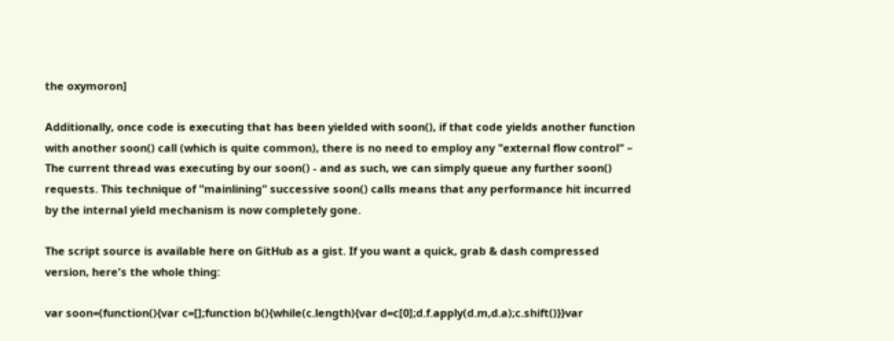the oxymoron]

Additionally, once code is executing that has been yielded with soon(), if that code yields another function with another soon() call (which is quite common), there is no need to employ any "external flow control" – The current thread was executing by our soon() - and as such, we can simply queue any further soon() requests. This technique of "mainlining" successive soon() calls means that any performance hit incurred by the internal yield mechanism is now completely gone.

The script source is available here on GitHub as a gist. If you want a quick, grab & dash compressed version, here's the whole thing:

var soon=(function(){var c=[];function b(){while(c.length){var d=c[0];d.f.apply(d.m,d.a);c.shift()}}var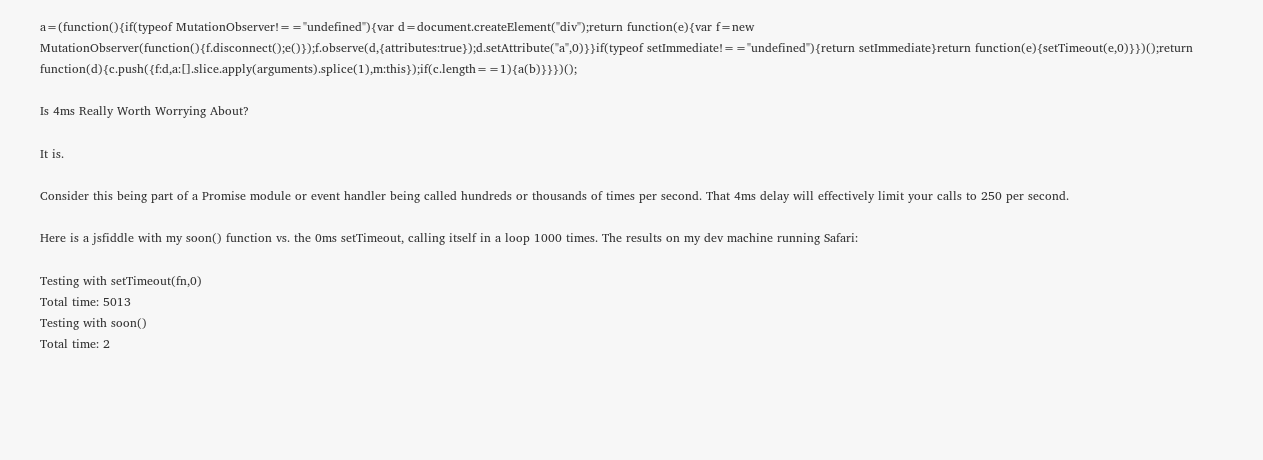a=(function(){if(typeof MutationObserver!=="undefined"){var d=document.createElement("div");return function(e){var f=new MutationObserver(function(){f.disconnect();e()});f.observe(d,{attributes:true});d.setAttribute("a",0)}}if(typeof setImmediate!=="undefined"){return setImmediate}return function(e){setTimeout(e,0)}})();return function(d){c.push({f:d,a:[].slice.apply(arguments).splice(1),m:this});if(c.length==1){a(b)}}})();

Is 4ms Really Worth Worrying About?

It is.

Consider this being part of a Promise module or event handler being called hundreds or thousands of times per second. That 4ms delay will effectively limit your calls to 250 per second.

Here is a jsfiddle with my soon() function vs. the 0ms setTimeout, calling itself in a loop 1000 times. The results on my dev machine running Safari:

Testing with setTimeout(fn,0)
Total time: 5013
Testing with soon()
Total time: 2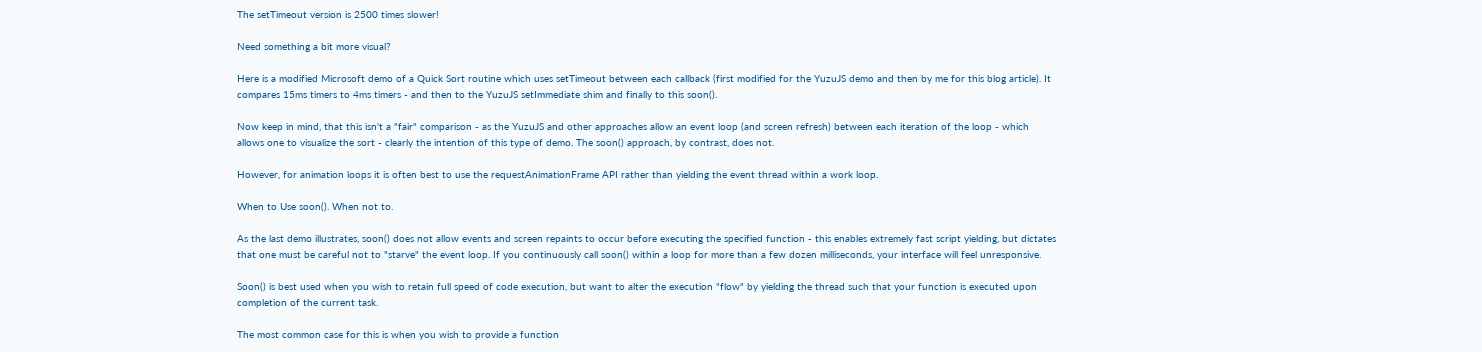The setTimeout version is 2500 times slower!

Need something a bit more visual?

Here is a modified Microsoft demo of a Quick Sort routine which uses setTimeout between each callback (first modified for the YuzuJS demo and then by me for this blog article). It compares 15ms timers to 4ms timers - and then to the YuzuJS setImmediate shim and finally to this soon().

Now keep in mind, that this isn't a "fair" comparison - as the YuzuJS and other approaches allow an event loop (and screen refresh) between each iteration of the loop - which allows one to visualize the sort - clearly the intention of this type of demo. The soon() approach, by contrast, does not.

However, for animation loops it is often best to use the requestAnimationFrame API rather than yielding the event thread within a work loop.

When to Use soon(). When not to.

As the last demo illustrates, soon() does not allow events and screen repaints to occur before executing the specified function - this enables extremely fast script yielding, but dictates that one must be careful not to "starve" the event loop. If you continuously call soon() within a loop for more than a few dozen milliseconds, your interface will feel unresponsive.

Soon() is best used when you wish to retain full speed of code execution, but want to alter the execution "flow" by yielding the thread such that your function is executed upon completion of the current task.

The most common case for this is when you wish to provide a function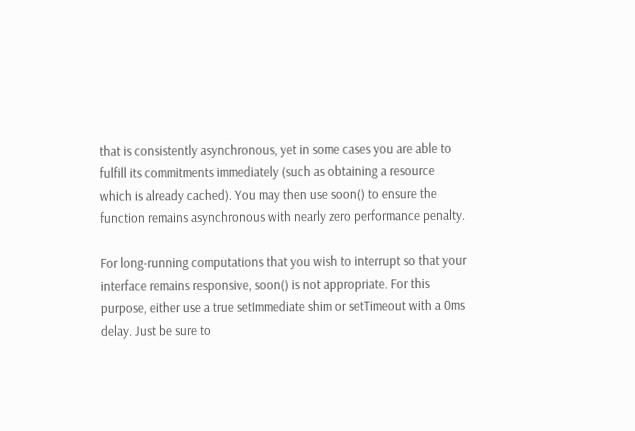that is consistently asynchronous, yet in some cases you are able to fulfill its commitments immediately (such as obtaining a resource which is already cached). You may then use soon() to ensure the function remains asynchronous with nearly zero performance penalty.

For long-running computations that you wish to interrupt so that your interface remains responsive, soon() is not appropriate. For this purpose, either use a true setImmediate shim or setTimeout with a 0ms delay. Just be sure to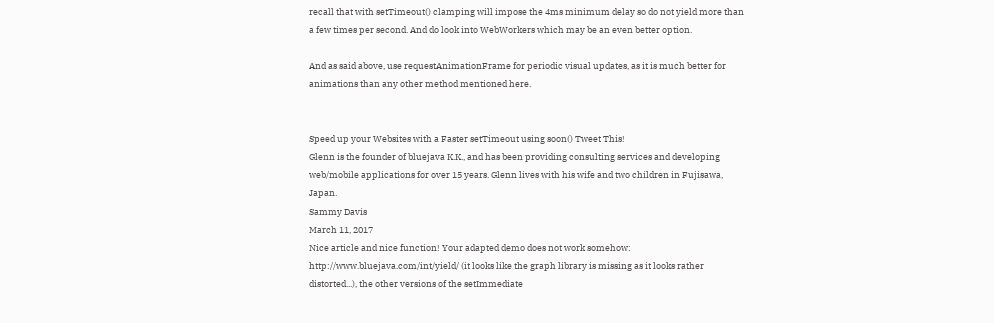recall that with setTimeout() clamping will impose the 4ms minimum delay so do not yield more than a few times per second. And do look into WebWorkers which may be an even better option.

And as said above, use requestAnimationFrame for periodic visual updates, as it is much better for animations than any other method mentioned here.


Speed up your Websites with a Faster setTimeout using soon() Tweet This!
Glenn is the founder of bluejava K.K., and has been providing consulting services and developing web/mobile applications for over 15 years. Glenn lives with his wife and two children in Fujisawa, Japan.
Sammy Davis
March 11, 2017
Nice article and nice function! Your adapted demo does not work somehow: http://www.bluejava.com/int/yield/ (it looks like the graph library is missing as it looks rather distorted...), the other versions of the setImmediate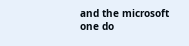and the microsoft one do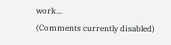work...
(Comments currently disabled)